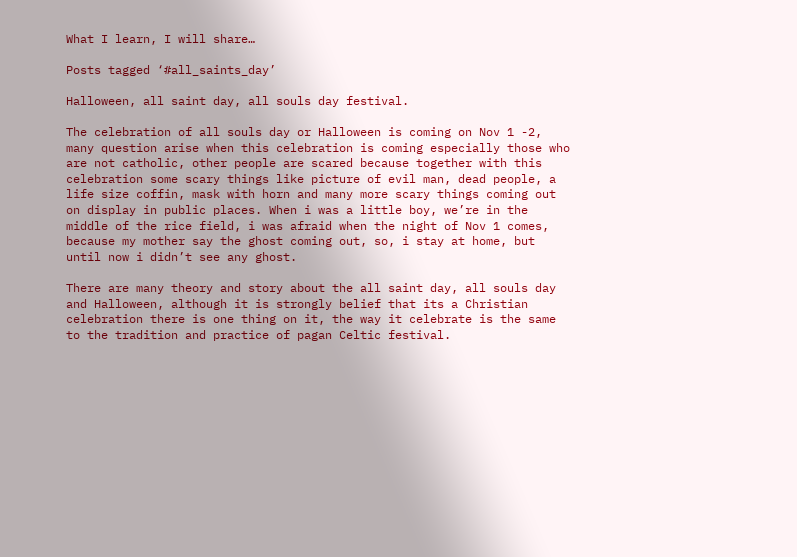What I learn, I will share…

Posts tagged ‘#all_saints_day’

Halloween, all saint day, all souls day festival.

The celebration of all souls day or Halloween is coming on Nov 1 -2, many question arise when this celebration is coming especially those who are not catholic, other people are scared because together with this celebration some scary things like picture of evil man, dead people, a life size coffin, mask with horn and many more scary things coming out on display in public places. When i was a little boy, we’re in the middle of the rice field, i was afraid when the night of Nov 1 comes, because my mother say the ghost coming out, so, i stay at home, but until now i didn’t see any ghost.

There are many theory and story about the all saint day, all souls day and Halloween, although it is strongly belief that its a Christian celebration there is one thing on it, the way it celebrate is the same to the tradition and practice of pagan Celtic festival.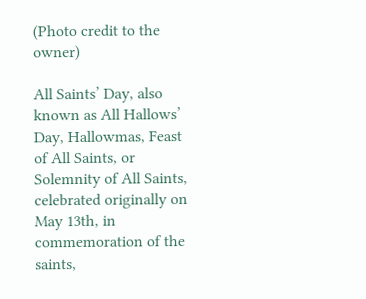(Photo credit to the owner)

All Saints’ Day, also known as All Hallows’ Day, Hallowmas, Feast of All Saints, or Solemnity of All Saints, celebrated originally on May 13th, in commemoration of the saints,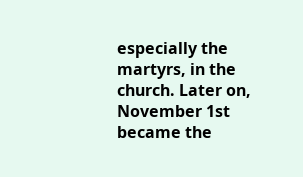especially the martyrs, in the church. Later on, November 1st became the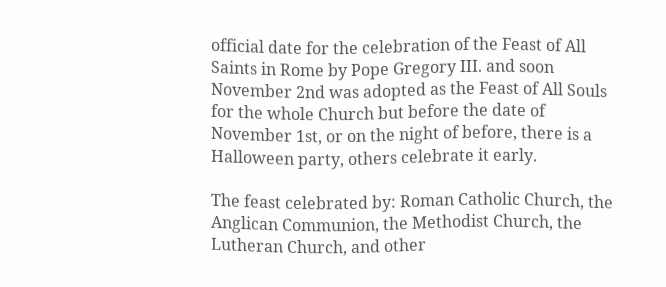official date for the celebration of the Feast of All Saints in Rome by Pope Gregory III. and soon November 2nd was adopted as the Feast of All Souls for the whole Church but before the date of November 1st, or on the night of before, there is a Halloween party, others celebrate it early.

The feast celebrated by: Roman Catholic Church, the Anglican Communion, the Methodist Church, the Lutheran Church, and other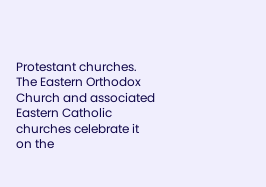Protestant churches. The Eastern Orthodox Church and associated Eastern Catholic churches celebrate it on the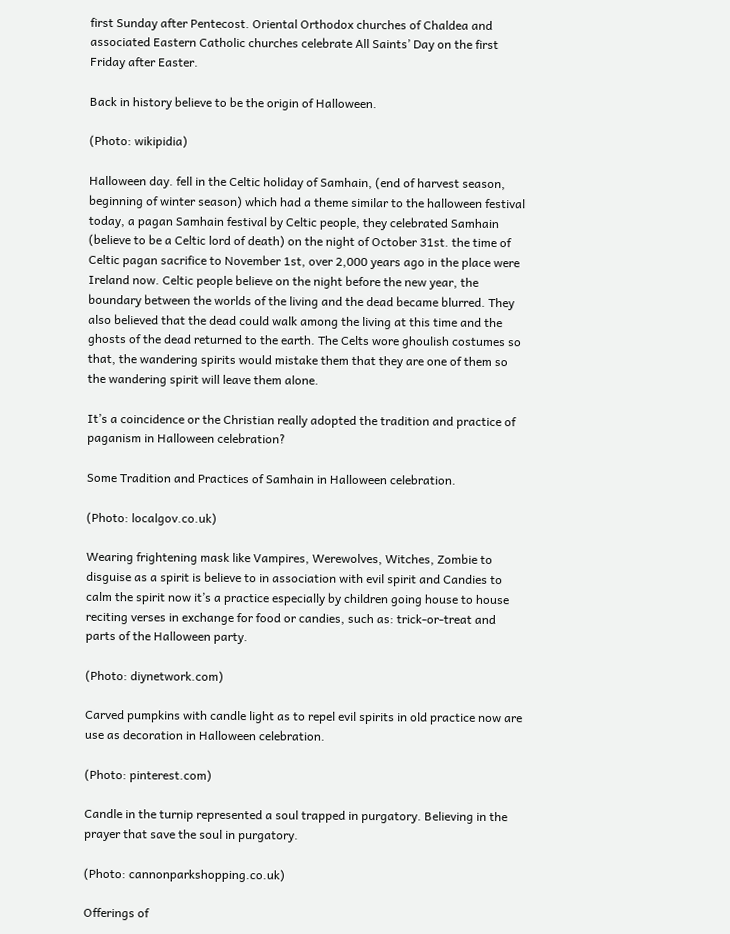first Sunday after Pentecost. Oriental Orthodox churches of Chaldea and associated Eastern Catholic churches celebrate All Saints’ Day on the first Friday after Easter.

Back in history believe to be the origin of Halloween.

(Photo: wikipidia)

Halloween day. fell in the Celtic holiday of Samhain, (end of harvest season, beginning of winter season) which had a theme similar to the halloween festival today, a pagan Samhain festival by Celtic people, they celebrated Samhain (believe to be a Celtic lord of death) on the night of October 31st. the time of Celtic pagan sacrifice to November 1st, over 2,000 years ago in the place were Ireland now. Celtic people believe on the night before the new year, the boundary between the worlds of the living and the dead became blurred. They also believed that the dead could walk among the living at this time and the ghosts of the dead returned to the earth. The Celts wore ghoulish costumes so that, the wandering spirits would mistake them that they are one of them so the wandering spirit will leave them alone.

It’s a coincidence or the Christian really adopted the tradition and practice of paganism in Halloween celebration?

Some Tradition and Practices of Samhain in Halloween celebration.

(Photo: localgov.co.uk)

Wearing frightening mask like Vampires, Werewolves, Witches, Zombie to disguise as a spirit is believe to in association with evil spirit and Candies to calm the spirit now it’s a practice especially by children going house to house reciting verses in exchange for food or candies, such as: trick-or-treat and parts of the Halloween party.

(Photo: diynetwork.com)

Carved pumpkins with candle light as to repel evil spirits in old practice now are use as decoration in Halloween celebration.

(Photo: pinterest.com)

Candle in the turnip represented a soul trapped in purgatory. Believing in the prayer that save the soul in purgatory.

(Photo: cannonparkshopping.co.uk)

Offerings of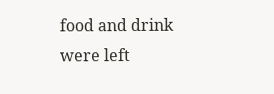food and drink were left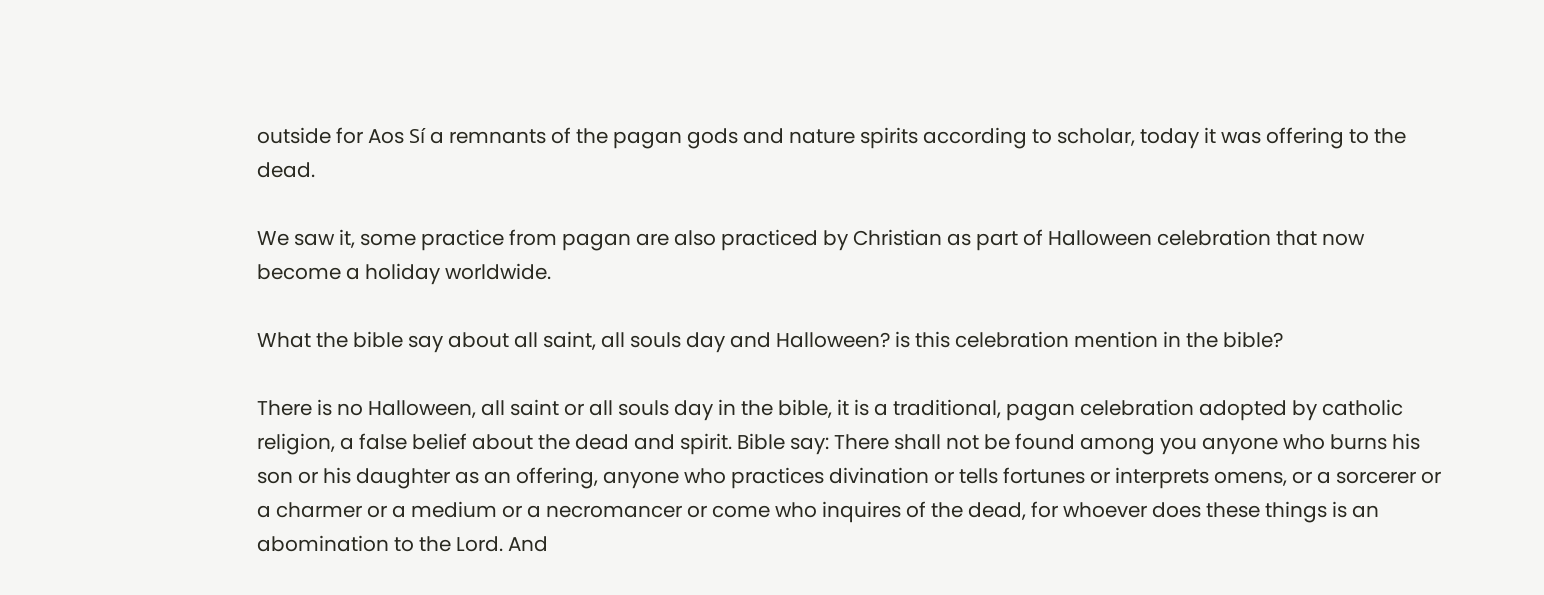outside for Aos Sí a remnants of the pagan gods and nature spirits according to scholar, today it was offering to the dead.

We saw it, some practice from pagan are also practiced by Christian as part of Halloween celebration that now become a holiday worldwide.

What the bible say about all saint, all souls day and Halloween? is this celebration mention in the bible?

There is no Halloween, all saint or all souls day in the bible, it is a traditional, pagan celebration adopted by catholic religion, a false belief about the dead and spirit. Bible say: There shall not be found among you anyone who burns his son or his daughter as an offering, anyone who practices divination or tells fortunes or interprets omens, or a sorcerer or a charmer or a medium or a necromancer or come who inquires of the dead, for whoever does these things is an abomination to the Lord. And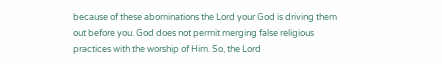because of these abominations the Lord your God is driving them out before you. God does not permit merging false religious practices with the worship of Him. So, the Lord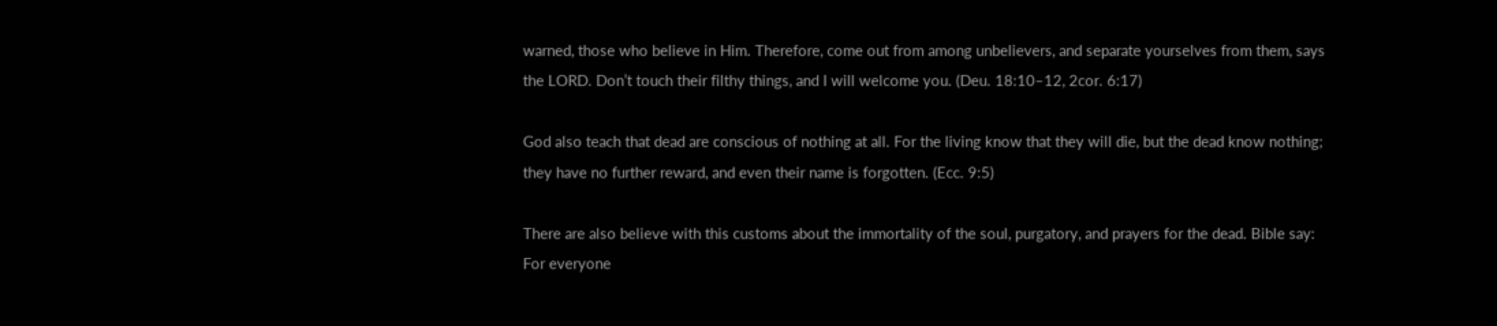warned, those who believe in Him. Therefore, come out from among unbelievers, and separate yourselves from them, says the LORD. Don’t touch their filthy things, and I will welcome you. (Deu. 18:10–12, 2cor. 6:17)

God also teach that dead are conscious of nothing at all. For the living know that they will die, but the dead know nothing; they have no further reward, and even their name is forgotten. (Ecc. 9:5)

There are also believe with this customs about the immortality of the soul, purgatory, and prayers for the dead. Bible say: For everyone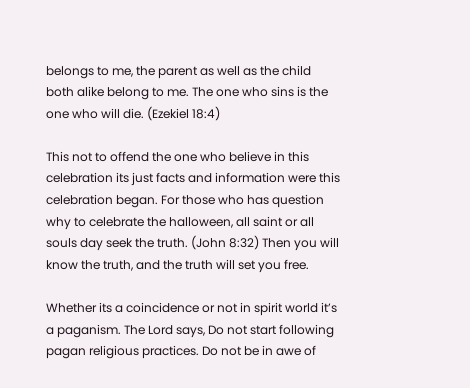belongs to me, the parent as well as the child both alike belong to me. The one who sins is the one who will die. (Ezekiel 18:4)

This not to offend the one who believe in this celebration its just facts and information were this celebration began. For those who has question why to celebrate the halloween, all saint or all souls day seek the truth. (John 8:32) Then you will know the truth, and the truth will set you free.

Whether its a coincidence or not in spirit world it’s a paganism. The Lord says, Do not start following pagan religious practices. Do not be in awe of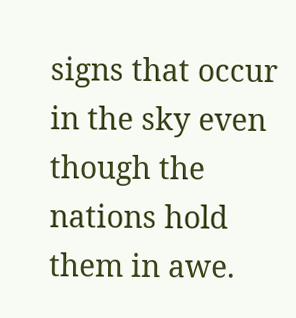signs that occur in the sky even though the nations hold them in awe.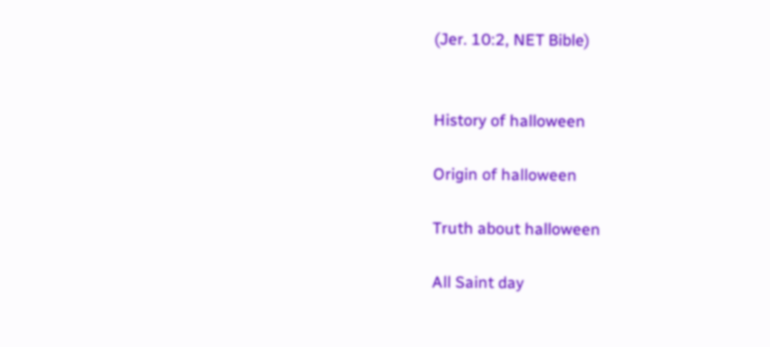(Jer. 10:2, NET Bible)


History of halloween

Origin of halloween

Truth about halloween

All Saint day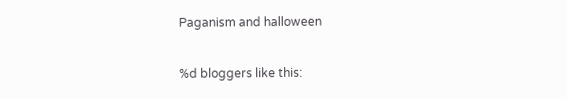Paganism and halloween

%d bloggers like this: